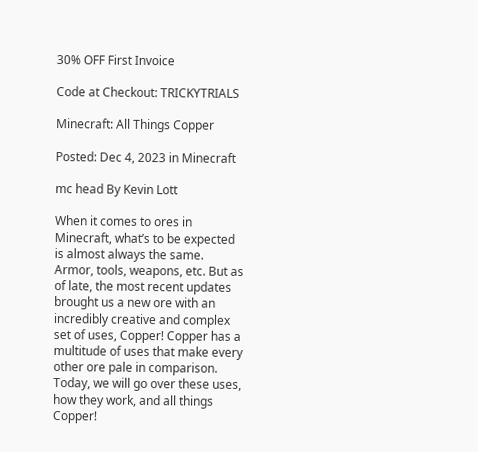30% OFF First Invoice

Code at Checkout: TRICKYTRIALS

Minecraft: All Things Copper

Posted: Dec 4, 2023 in Minecraft

mc head By Kevin Lott

When it comes to ores in Minecraft, what’s to be expected is almost always the same. Armor, tools, weapons, etc. But as of late, the most recent updates brought us a new ore with an incredibly creative and complex set of uses, Copper! Copper has a multitude of uses that make every other ore pale in comparison. Today, we will go over these uses, how they work, and all things Copper!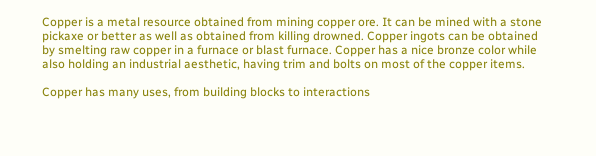Copper is a metal resource obtained from mining copper ore. It can be mined with a stone pickaxe or better as well as obtained from killing drowned. Copper ingots can be obtained by smelting raw copper in a furnace or blast furnace. Copper has a nice bronze color while also holding an industrial aesthetic, having trim and bolts on most of the copper items.

Copper has many uses, from building blocks to interactions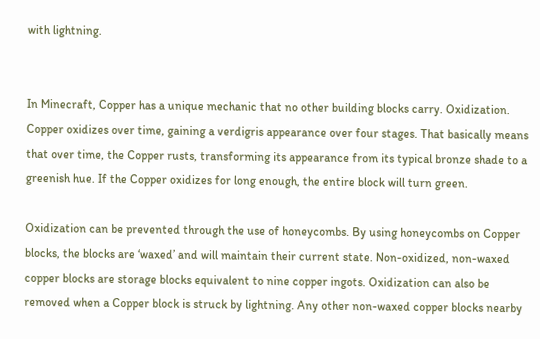with lightning.


In Minecraft, Copper has a unique mechanic that no other building blocks carry. Oxidization. Copper oxidizes over time, gaining a verdigris appearance over four stages. That basically means that over time, the Copper rusts, transforming its appearance from its typical bronze shade to a greenish hue. If the Copper oxidizes for long enough, the entire block will turn green.

Oxidization can be prevented through the use of honeycombs. By using honeycombs on Copper blocks, the blocks are ‘waxed’ and will maintain their current state. Non-oxidized, non-waxed copper blocks are storage blocks equivalent to nine copper ingots. Oxidization can also be removed when a Copper block is struck by lightning. Any other non-waxed copper blocks nearby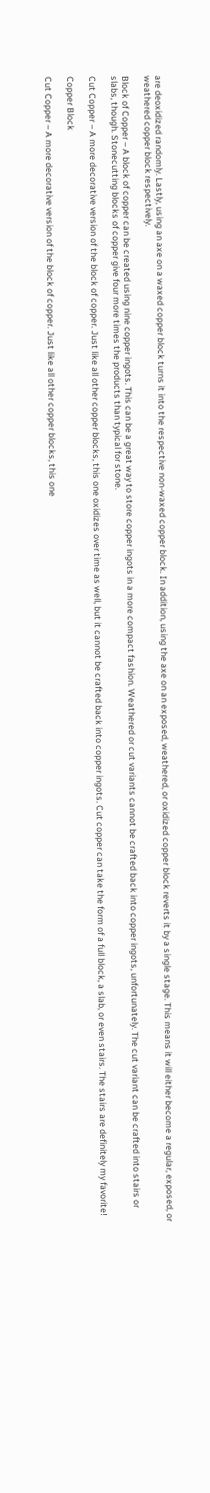are deoxidized randomly. Lastly, using an axe on a waxed copper block turns it into the respective non-waxed copper block. In addition, using the axe on an exposed, weathered, or oxidized copper block reverts it by a single stage. This means it will either become a regular, exposed, or weathered copper block respectively.

Block of Copper – A block of copper can be created using nine copper ingots. This can be a great way to store copper ingots in a more compact fashion. Weathered or cut variants cannot be crafted back into copper ingots, unfortunately. The cut variant can be crafted into stairs or slabs, though. Stonecutting blocks of copper give four more times the products than typical for stone.

Cut Copper – A more decorative version of the block of copper. Just like all other copper blocks, this one oxidizes over time as well, but it cannot be crafted back into copper ingots. Cut copper can take the form of a full block, a slab, or even stairs. The stairs are definitely my favorite!

Copper Block

Cut Copper – A more decorative version of the block of copper. Just like all other copper blocks, this one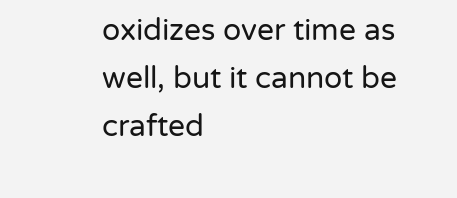oxidizes over time as well, but it cannot be crafted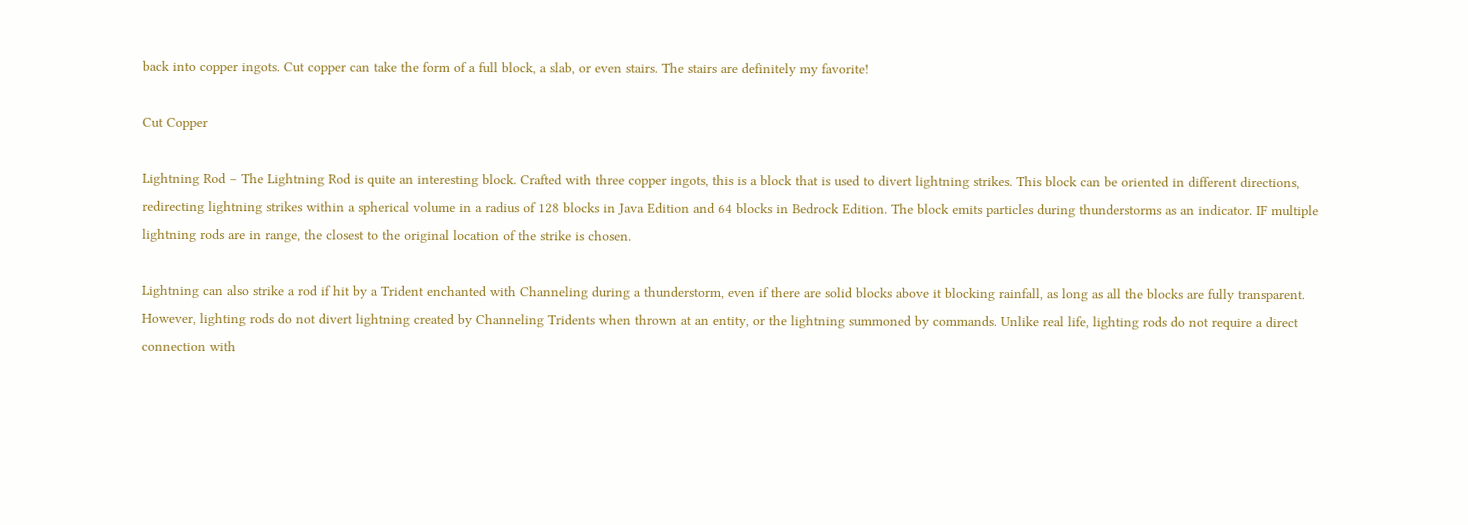back into copper ingots. Cut copper can take the form of a full block, a slab, or even stairs. The stairs are definitely my favorite!

Cut Copper

Lightning Rod – The Lightning Rod is quite an interesting block. Crafted with three copper ingots, this is a block that is used to divert lightning strikes. This block can be oriented in different directions, redirecting lightning strikes within a spherical volume in a radius of 128 blocks in Java Edition and 64 blocks in Bedrock Edition. The block emits particles during thunderstorms as an indicator. IF multiple lightning rods are in range, the closest to the original location of the strike is chosen.

Lightning can also strike a rod if hit by a Trident enchanted with Channeling during a thunderstorm, even if there are solid blocks above it blocking rainfall, as long as all the blocks are fully transparent. However, lighting rods do not divert lightning created by Channeling Tridents when thrown at an entity, or the lightning summoned by commands. Unlike real life, lighting rods do not require a direct connection with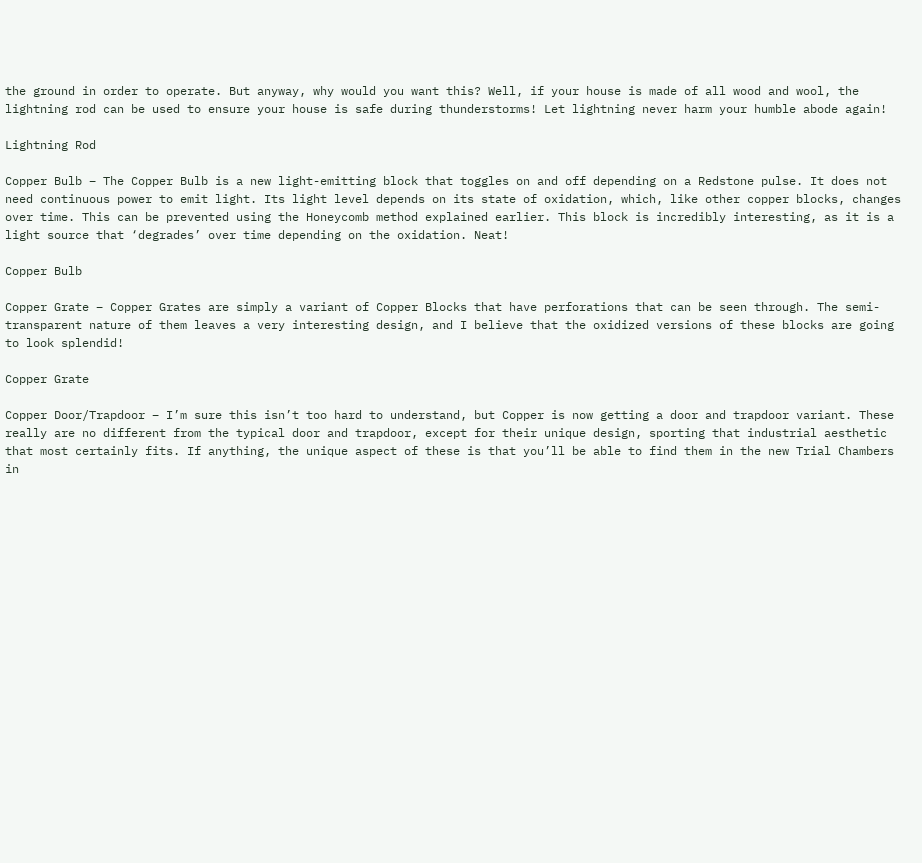the ground in order to operate. But anyway, why would you want this? Well, if your house is made of all wood and wool, the lightning rod can be used to ensure your house is safe during thunderstorms! Let lightning never harm your humble abode again!

Lightning Rod

Copper Bulb – The Copper Bulb is a new light-emitting block that toggles on and off depending on a Redstone pulse. It does not need continuous power to emit light. Its light level depends on its state of oxidation, which, like other copper blocks, changes over time. This can be prevented using the Honeycomb method explained earlier. This block is incredibly interesting, as it is a light source that ‘degrades’ over time depending on the oxidation. Neat!

Copper Bulb

Copper Grate – Copper Grates are simply a variant of Copper Blocks that have perforations that can be seen through. The semi-transparent nature of them leaves a very interesting design, and I believe that the oxidized versions of these blocks are going to look splendid!

Copper Grate

Copper Door/Trapdoor – I’m sure this isn’t too hard to understand, but Copper is now getting a door and trapdoor variant. These really are no different from the typical door and trapdoor, except for their unique design, sporting that industrial aesthetic that most certainly fits. If anything, the unique aspect of these is that you’ll be able to find them in the new Trial Chambers in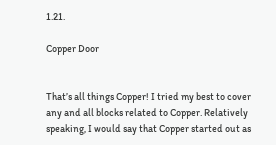1.21.

Copper Door


That’s all things Copper! I tried my best to cover any and all blocks related to Copper. Relatively speaking, I would say that Copper started out as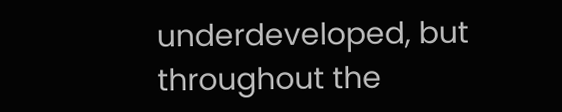underdeveloped, but throughout the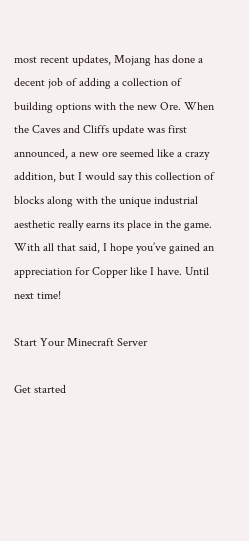most recent updates, Mojang has done a decent job of adding a collection of building options with the new Ore. When the Caves and Cliffs update was first announced, a new ore seemed like a crazy addition, but I would say this collection of blocks along with the unique industrial aesthetic really earns its place in the game. With all that said, I hope you’ve gained an appreciation for Copper like I have. Until next time!

Start Your Minecraft Server

Get started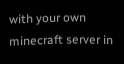with your own minecraft server in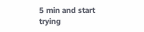5 min and start trying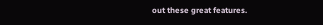out these great features.